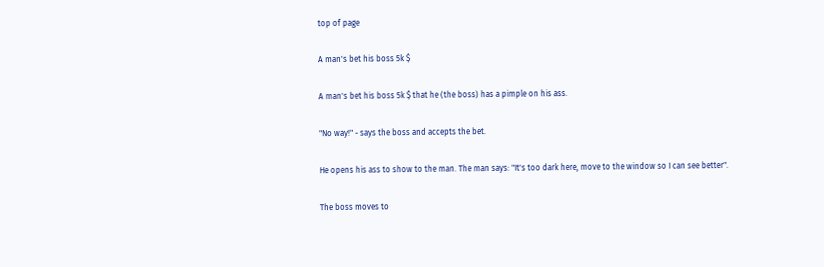top of page

A man's bet his boss 5k $

A man's bet his boss 5k $ that he (the boss) has a pimple on his ass.

"No way!" - says the boss and accepts the bet.

He opens his ass to show to the man. The man says: "It's too dark here, move to the window so I can see better".

The boss moves to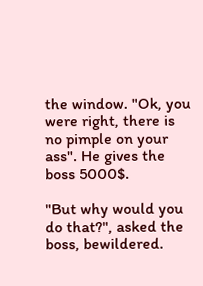the window. "Ok, you were right, there is no pimple on your ass". He gives the boss 5000$.

"But why would you do that?", asked the boss, bewildered.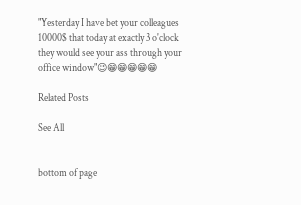"Yesterday I have bet your colleagues 10000$ that today at exactly 3 o'clock they would see your ass through your office window"😉😁😁😁😁😁

Related Posts

See All


bottom of page